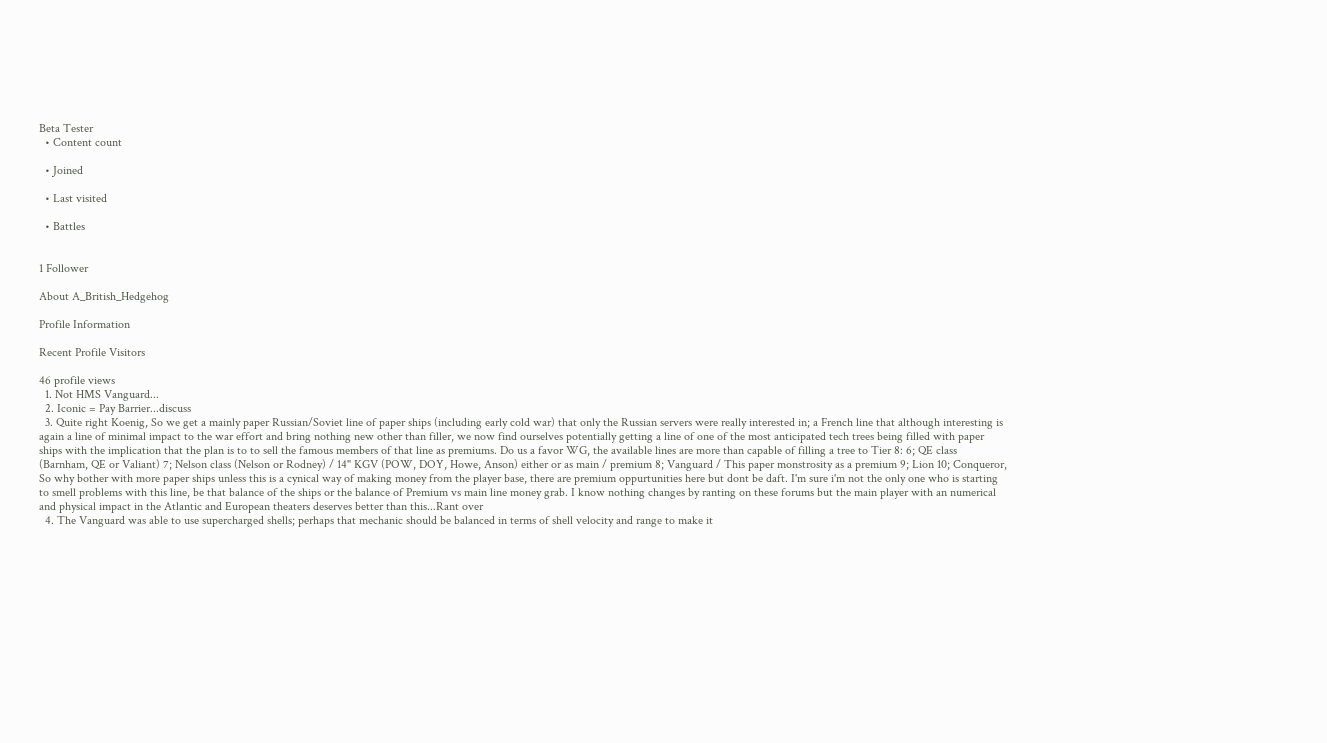Beta Tester
  • Content count

  • Joined

  • Last visited

  • Battles


1 Follower

About A_British_Hedgehog

Profile Information

Recent Profile Visitors

46 profile views
  1. Not HMS Vanguard...
  2. Iconic = Pay Barrier...discuss
  3. Quite right Koenig, So we get a mainly paper Russian/Soviet line of paper ships (including early cold war) that only the Russian servers were really interested in; a French line that although interesting is again a line of minimal impact to the war effort and bring nothing new other than filler, we now find ourselves potentially getting a line of one of the most anticipated tech trees being filled with paper ships with the implication that the plan is to to sell the famous members of that line as premiums. Do us a favor WG, the available lines are more than capable of filling a tree to Tier 8: 6; QE class (Barnham, QE or Valiant) 7; Nelson class (Nelson or Rodney) / 14" KGV (POW, DOY, Howe, Anson) either or as main / premium 8; Vanguard / This paper monstrosity as a premium 9; Lion 10; Conqueror, So why bother with more paper ships unless this is a cynical way of making money from the player base, there are premium oppurtunities here but dont be daft. I'm sure i'm not the only one who is starting to smell problems with this line, be that balance of the ships or the balance of Premium vs main line money grab. I know nothing changes by ranting on these forums but the main player with an numerical and physical impact in the Atlantic and European theaters deserves better than this...Rant over
  4. The Vanguard was able to use supercharged shells; perhaps that mechanic should be balanced in terms of shell velocity and range to make it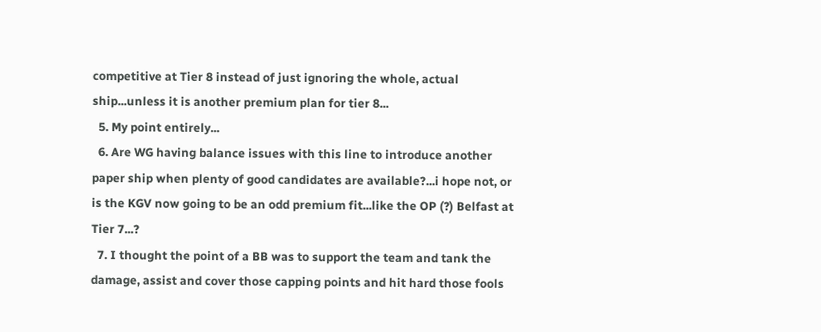competitive at Tier 8 instead of just ignoring the whole, actual ship...unless it is another premium plan for tier 8...
  5. My point entirely...
  6. Are WG having balance issues with this line to introduce another paper ship when plenty of good candidates are available?...i hope not, or is the KGV now going to be an odd premium fit...like the OP (?) Belfast at Tier 7...?
  7. I thought the point of a BB was to support the team and tank the damage, assist and cover those capping points and hit hard those fools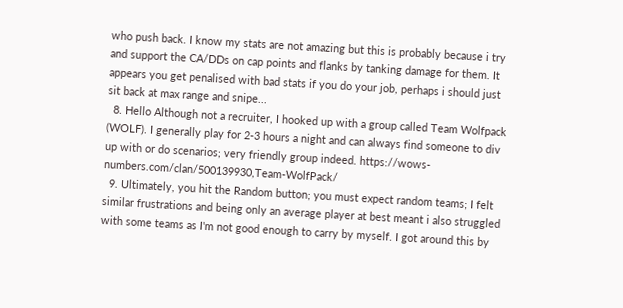who push back. I know my stats are not amazing but this is probably because i try and support the CA/DDs on cap points and flanks by tanking damage for them. It appears you get penalised with bad stats if you do your job, perhaps i should just sit back at max range and snipe...
  8. Hello Although not a recruiter, I hooked up with a group called Team Wolfpack (WOLF). I generally play for 2-3 hours a night and can always find someone to div up with or do scenarios; very friendly group indeed. https://wows-numbers.com/clan/500139930,Team-WolfPack/
  9. Ultimately, you hit the Random button; you must expect random teams; I felt similar frustrations and being only an average player at best meant i also struggled with some teams as I'm not good enough to carry by myself. I got around this by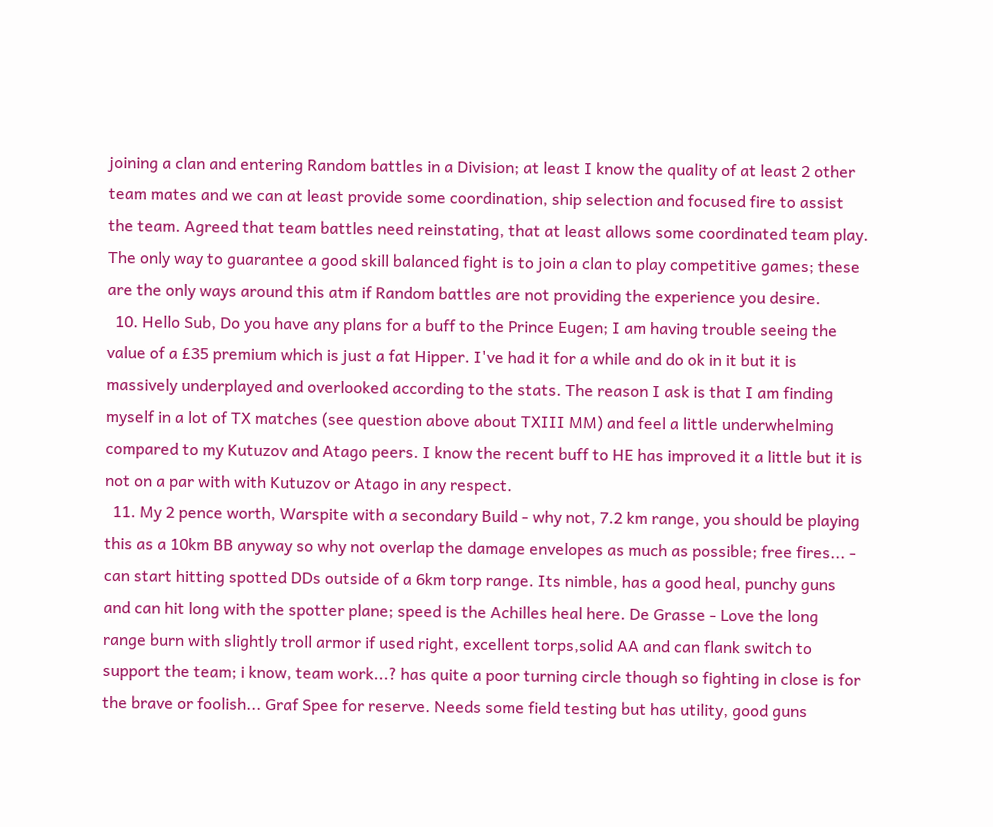joining a clan and entering Random battles in a Division; at least I know the quality of at least 2 other team mates and we can at least provide some coordination, ship selection and focused fire to assist the team. Agreed that team battles need reinstating, that at least allows some coordinated team play. The only way to guarantee a good skill balanced fight is to join a clan to play competitive games; these are the only ways around this atm if Random battles are not providing the experience you desire.
  10. Hello Sub, Do you have any plans for a buff to the Prince Eugen; I am having trouble seeing the value of a £35 premium which is just a fat Hipper. I've had it for a while and do ok in it but it is massively underplayed and overlooked according to the stats. The reason I ask is that I am finding myself in a lot of TX matches (see question above about TXIII MM) and feel a little underwhelming compared to my Kutuzov and Atago peers. I know the recent buff to HE has improved it a little but it is not on a par with with Kutuzov or Atago in any respect.
  11. My 2 pence worth, Warspite with a secondary Build - why not, 7.2 km range, you should be playing this as a 10km BB anyway so why not overlap the damage envelopes as much as possible; free fires... - can start hitting spotted DDs outside of a 6km torp range. Its nimble, has a good heal, punchy guns and can hit long with the spotter plane; speed is the Achilles heal here. De Grasse - Love the long range burn with slightly troll armor if used right, excellent torps,solid AA and can flank switch to support the team; i know, team work...? has quite a poor turning circle though so fighting in close is for the brave or foolish... Graf Spee for reserve. Needs some field testing but has utility, good guns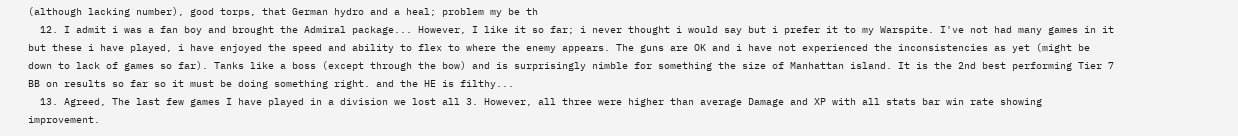(although lacking number), good torps, that German hydro and a heal; problem my be th
  12. I admit i was a fan boy and brought the Admiral package... However, I like it so far; i never thought i would say but i prefer it to my Warspite. I've not had many games in it but these i have played, i have enjoyed the speed and ability to flex to where the enemy appears. The guns are OK and i have not experienced the inconsistencies as yet (might be down to lack of games so far). Tanks like a boss (except through the bow) and is surprisingly nimble for something the size of Manhattan island. It is the 2nd best performing Tier 7 BB on results so far so it must be doing something right. and the HE is filthy...
  13. Agreed, The last few games I have played in a division we lost all 3. However, all three were higher than average Damage and XP with all stats bar win rate showing improvement.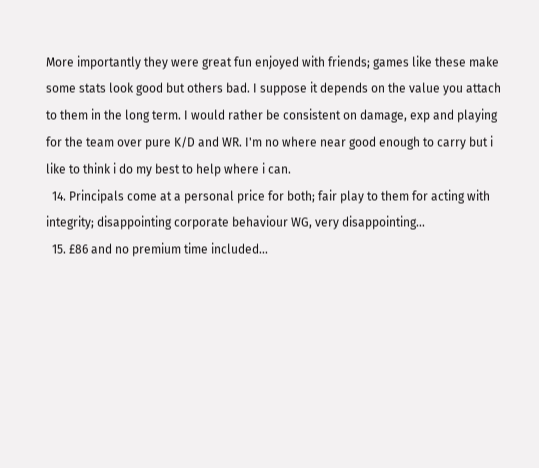More importantly they were great fun enjoyed with friends; games like these make some stats look good but others bad. I suppose it depends on the value you attach to them in the long term. I would rather be consistent on damage, exp and playing for the team over pure K/D and WR. I'm no where near good enough to carry but i like to think i do my best to help where i can.
  14. Principals come at a personal price for both; fair play to them for acting with integrity; disappointing corporate behaviour WG, very disappointing...
  15. £86 and no premium time included...